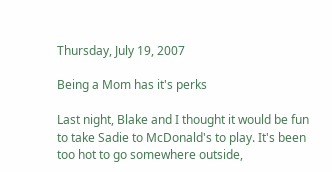Thursday, July 19, 2007

Being a Mom has it's perks

Last night, Blake and I thought it would be fun to take Sadie to McDonald's to play. It's been too hot to go somewhere outside,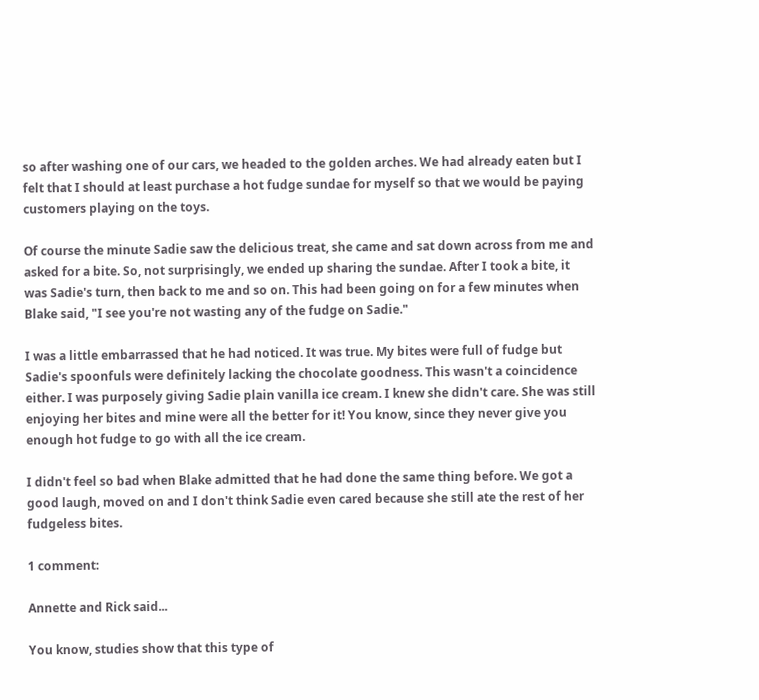so after washing one of our cars, we headed to the golden arches. We had already eaten but I felt that I should at least purchase a hot fudge sundae for myself so that we would be paying customers playing on the toys.

Of course the minute Sadie saw the delicious treat, she came and sat down across from me and asked for a bite. So, not surprisingly, we ended up sharing the sundae. After I took a bite, it was Sadie's turn, then back to me and so on. This had been going on for a few minutes when Blake said, "I see you're not wasting any of the fudge on Sadie."

I was a little embarrassed that he had noticed. It was true. My bites were full of fudge but Sadie's spoonfuls were definitely lacking the chocolate goodness. This wasn't a coincidence either. I was purposely giving Sadie plain vanilla ice cream. I knew she didn't care. She was still enjoying her bites and mine were all the better for it! You know, since they never give you enough hot fudge to go with all the ice cream.

I didn't feel so bad when Blake admitted that he had done the same thing before. We got a good laugh, moved on and I don't think Sadie even cared because she still ate the rest of her fudgeless bites.

1 comment:

Annette and Rick said...

You know, studies show that this type of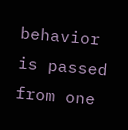behavior is passed from one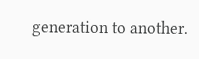generation to another.